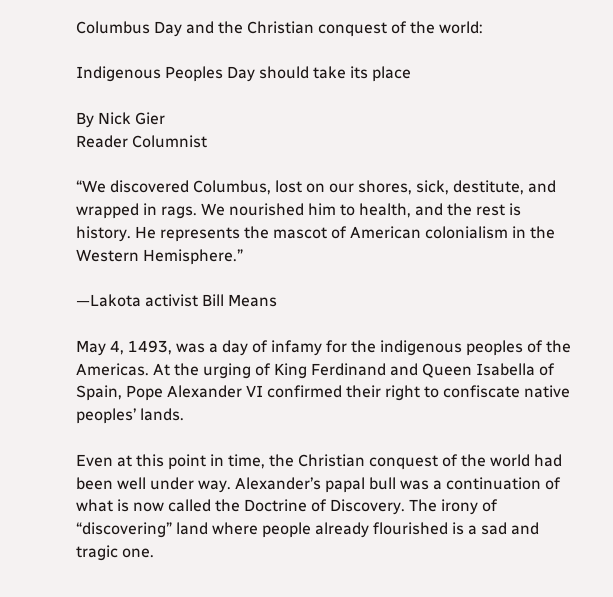Columbus Day and the Christian conquest of the world:

Indigenous Peoples Day should take its place

By Nick Gier
Reader Columnist

“We discovered Columbus, lost on our shores, sick, destitute, and wrapped in rags. We nourished him to health, and the rest is history. He represents the mascot of American colonialism in the Western Hemisphere.”

—Lakota activist Bill Means

May 4, 1493, was a day of infamy for the indigenous peoples of the Americas. At the urging of King Ferdinand and Queen Isabella of Spain, Pope Alexander VI confirmed their right to confiscate native peoples’ lands.

Even at this point in time, the Christian conquest of the world had been well under way. Alexander’s papal bull was a continuation of what is now called the Doctrine of Discovery. The irony of “discovering” land where people already flourished is a sad and tragic one.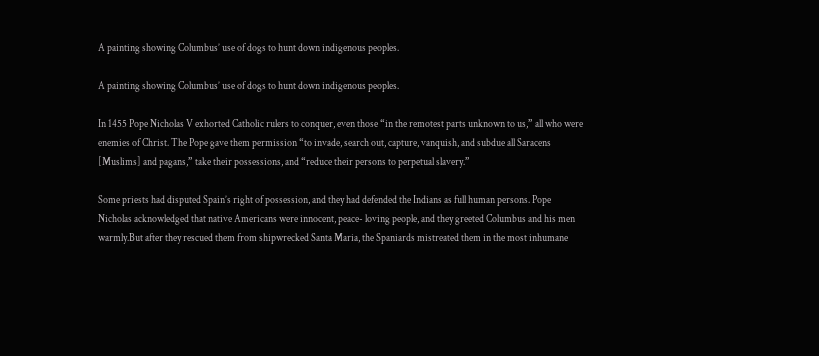A painting showing Columbus’ use of dogs to hunt down indigenous peoples.

A painting showing Columbus’ use of dogs to hunt down indigenous peoples.

In 1455 Pope Nicholas V exhorted Catholic rulers to conquer, even those “in the remotest parts unknown to us,” all who were enemies of Christ. The Pope gave them permission “to invade, search out, capture, vanquish, and subdue all Saracens [Muslims] and pagans,” take their possessions, and “reduce their persons to perpetual slavery.”

Some priests had disputed Spain’s right of possession, and they had defended the Indians as full human persons. Pope Nicholas acknowledged that native Americans were innocent, peace- loving people, and they greeted Columbus and his men warmly.But after they rescued them from shipwrecked Santa Maria, the Spaniards mistreated them in the most inhumane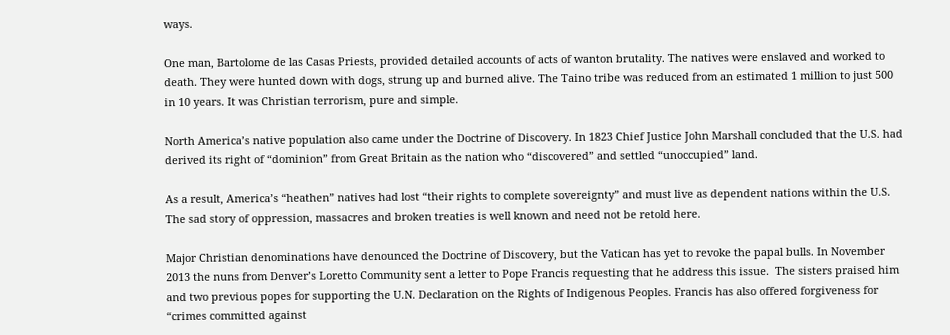ways.

One man, Bartolome de las Casas Priests, provided detailed accounts of acts of wanton brutality. The natives were enslaved and worked to death. They were hunted down with dogs, strung up and burned alive. The Taino tribe was reduced from an estimated 1 million to just 500 in 10 years. It was Christian terrorism, pure and simple.

North America’s native population also came under the Doctrine of Discovery. In 1823 Chief Justice John Marshall concluded that the U.S. had derived its right of “dominion” from Great Britain as the nation who “discovered” and settled “unoccupied” land.

As a result, America’s “heathen” natives had lost “their rights to complete sovereignty” and must live as dependent nations within the U.S. The sad story of oppression, massacres and broken treaties is well known and need not be retold here.

Major Christian denominations have denounced the Doctrine of Discovery, but the Vatican has yet to revoke the papal bulls. In November 2013 the nuns from Denver’s Loretto Community sent a letter to Pope Francis requesting that he address this issue.  The sisters praised him and two previous popes for supporting the U.N. Declaration on the Rights of Indigenous Peoples. Francis has also offered forgiveness for “crimes committed against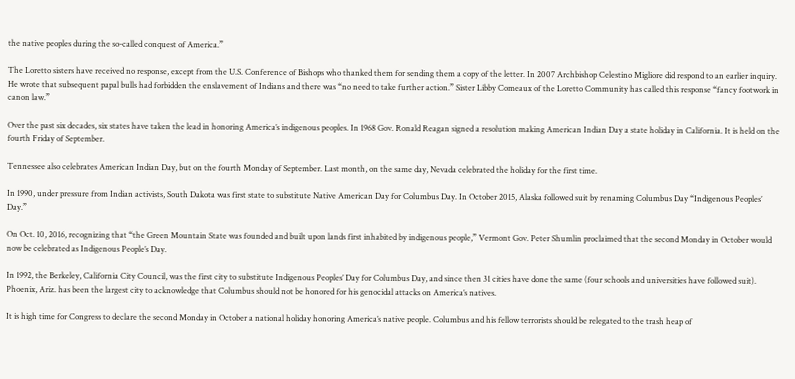the native peoples during the so-called conquest of America.”

The Loretto sisters have received no response, except from the U.S. Conference of Bishops who thanked them for sending them a copy of the letter. In 2007 Archbishop Celestino Migliore did respond to an earlier inquiry. He wrote that subsequent papal bulls had forbidden the enslavement of Indians and there was “no need to take further action.” Sister Libby Comeaux of the Loretto Community has called this response “fancy footwork in canon law.”

Over the past six decades, six states have taken the lead in honoring America’s indigenous peoples. In 1968 Gov. Ronald Reagan signed a resolution making American Indian Day a state holiday in California. It is held on the fourth Friday of September.

Tennessee also celebrates American Indian Day, but on the fourth Monday of September. Last month, on the same day, Nevada celebrated the holiday for the first time.

In 1990, under pressure from Indian activists, South Dakota was first state to substitute Native American Day for Columbus Day. In October 2015, Alaska followed suit by renaming Columbus Day “Indigenous Peoples’ Day.”

On Oct. 10, 2016, recognizing that “the Green Mountain State was founded and built upon lands first inhabited by indigenous people,” Vermont Gov. Peter Shumlin proclaimed that the second Monday in October would now be celebrated as Indigenous People’s Day.

In 1992, the Berkeley, California City Council, was the first city to substitute Indigenous Peoples’ Day for Columbus Day, and since then 31 cities have done the same (four schools and universities have followed suit). Phoenix, Ariz. has been the largest city to acknowledge that Columbus should not be honored for his genocidal attacks on America’s natives.

It is high time for Congress to declare the second Monday in October a national holiday honoring America’s native people. Columbus and his fellow terrorists should be relegated to the trash heap of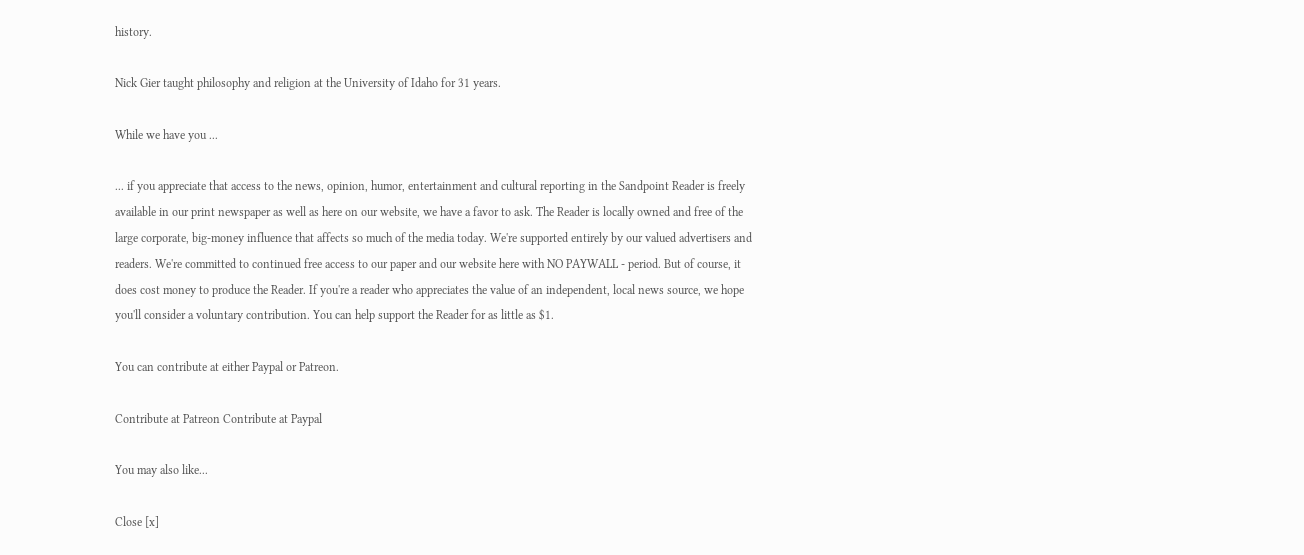history.

Nick Gier taught philosophy and religion at the University of Idaho for 31 years.

While we have you ...

... if you appreciate that access to the news, opinion, humor, entertainment and cultural reporting in the Sandpoint Reader is freely available in our print newspaper as well as here on our website, we have a favor to ask. The Reader is locally owned and free of the large corporate, big-money influence that affects so much of the media today. We're supported entirely by our valued advertisers and readers. We're committed to continued free access to our paper and our website here with NO PAYWALL - period. But of course, it does cost money to produce the Reader. If you're a reader who appreciates the value of an independent, local news source, we hope you'll consider a voluntary contribution. You can help support the Reader for as little as $1.

You can contribute at either Paypal or Patreon.

Contribute at Patreon Contribute at Paypal

You may also like...

Close [x]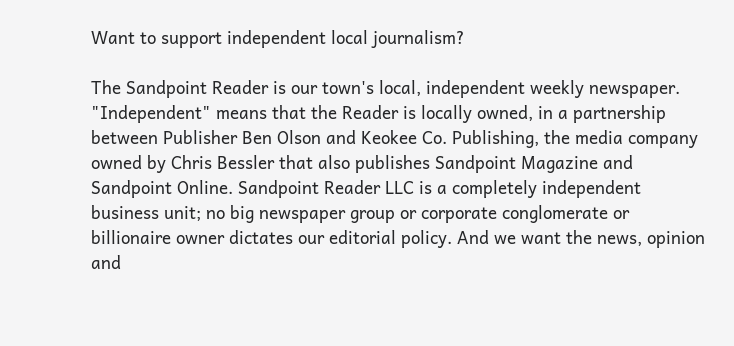Want to support independent local journalism?

The Sandpoint Reader is our town's local, independent weekly newspaper. "Independent" means that the Reader is locally owned, in a partnership between Publisher Ben Olson and Keokee Co. Publishing, the media company owned by Chris Bessler that also publishes Sandpoint Magazine and Sandpoint Online. Sandpoint Reader LLC is a completely independent business unit; no big newspaper group or corporate conglomerate or billionaire owner dictates our editorial policy. And we want the news, opinion and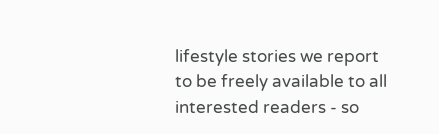lifestyle stories we report to be freely available to all interested readers - so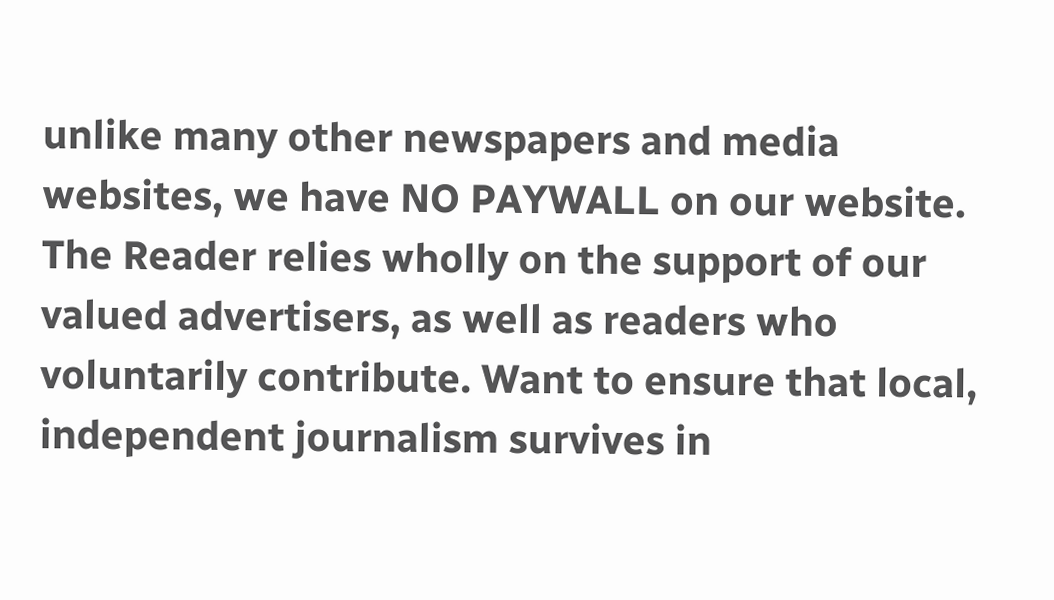unlike many other newspapers and media websites, we have NO PAYWALL on our website. The Reader relies wholly on the support of our valued advertisers, as well as readers who voluntarily contribute. Want to ensure that local, independent journalism survives in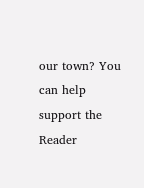our town? You can help support the Reader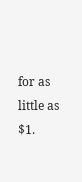for as little as $1.